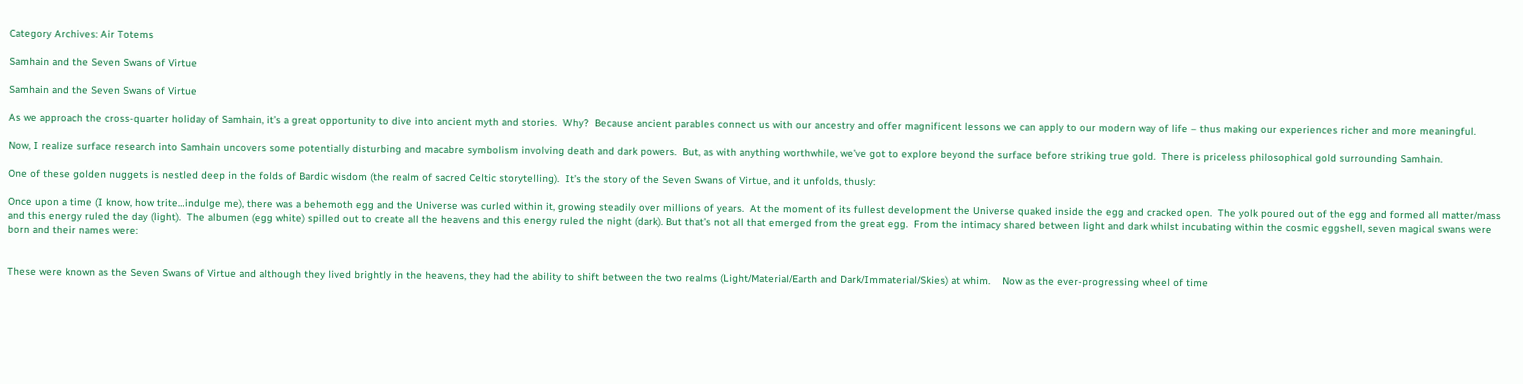Category Archives: Air Totems

Samhain and the Seven Swans of Virtue

Samhain and the Seven Swans of Virtue

As we approach the cross-quarter holiday of Samhain, it’s a great opportunity to dive into ancient myth and stories.  Why?  Because ancient parables connect us with our ancestry and offer magnificent lessons we can apply to our modern way of life – thus making our experiences richer and more meaningful.

Now, I realize surface research into Samhain uncovers some potentially disturbing and macabre symbolism involving death and dark powers.  But, as with anything worthwhile, we’ve got to explore beyond the surface before striking true gold.  There is priceless philosophical gold surrounding Samhain.

One of these golden nuggets is nestled deep in the folds of Bardic wisdom (the realm of sacred Celtic storytelling).  It’s the story of the Seven Swans of Virtue, and it unfolds, thusly:

Once upon a time (I know, how trite…indulge me), there was a behemoth egg and the Universe was curled within it, growing steadily over millions of years.  At the moment of its fullest development the Universe quaked inside the egg and cracked open.  The yolk poured out of the egg and formed all matter/mass and this energy ruled the day (light).  The albumen (egg white) spilled out to create all the heavens and this energy ruled the night (dark). But that’s not all that emerged from the great egg.  From the intimacy shared between light and dark whilst incubating within the cosmic eggshell, seven magical swans were born and their names were:


These were known as the Seven Swans of Virtue and although they lived brightly in the heavens, they had the ability to shift between the two realms (Light/Material/Earth and Dark/Immaterial/Skies) at whim.    Now as the ever-progressing wheel of time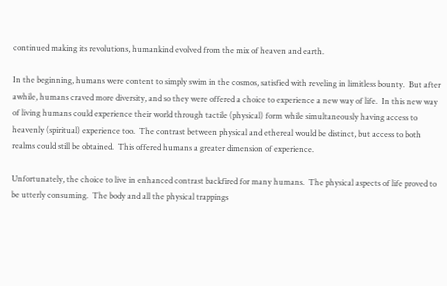continued making its revolutions, humankind evolved from the mix of heaven and earth.

In the beginning, humans were content to simply swim in the cosmos, satisfied with reveling in limitless bounty.  But after awhile, humans craved more diversity, and so they were offered a choice to experience a new way of life.  In this new way of living humans could experience their world through tactile (physical) form while simultaneously having access to heavenly (spiritual) experience too.  The contrast between physical and ethereal would be distinct, but access to both realms could still be obtained.  This offered humans a greater dimension of experience.

Unfortunately, the choice to live in enhanced contrast backfired for many humans.  The physical aspects of life proved to be utterly consuming.  The body and all the physical trappings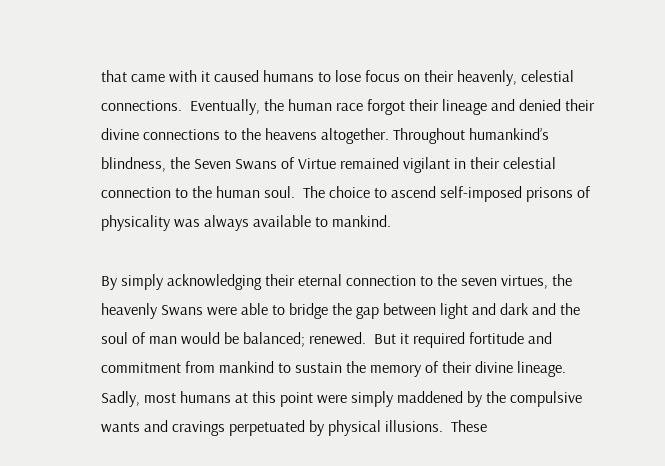that came with it caused humans to lose focus on their heavenly, celestial connections.  Eventually, the human race forgot their lineage and denied their divine connections to the heavens altogether. Throughout humankind’s blindness, the Seven Swans of Virtue remained vigilant in their celestial connection to the human soul.  The choice to ascend self-imposed prisons of physicality was always available to mankind.

By simply acknowledging their eternal connection to the seven virtues, the heavenly Swans were able to bridge the gap between light and dark and the soul of man would be balanced; renewed.  But it required fortitude and commitment from mankind to sustain the memory of their divine lineage.  Sadly, most humans at this point were simply maddened by the compulsive wants and cravings perpetuated by physical illusions.  These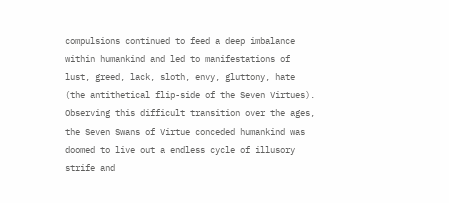compulsions continued to feed a deep imbalance within humankind and led to manifestations of lust, greed, lack, sloth, envy, gluttony, hate (the antithetical flip-side of the Seven Virtues). Observing this difficult transition over the ages, the Seven Swans of Virtue conceded humankind was doomed to live out a endless cycle of illusory strife and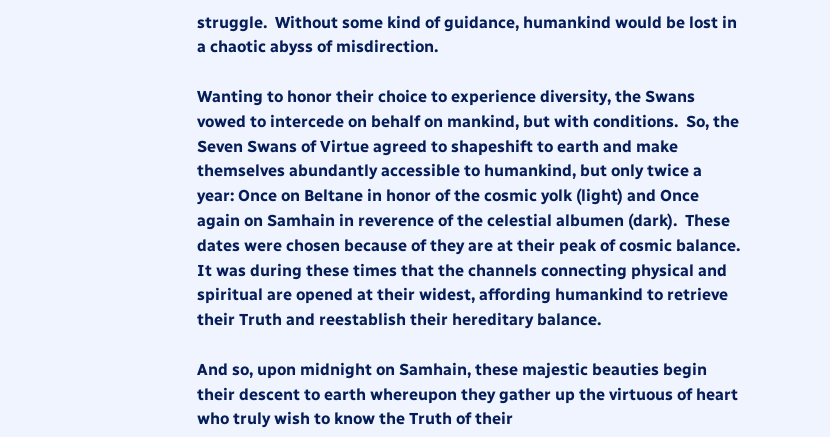struggle.  Without some kind of guidance, humankind would be lost in a chaotic abyss of misdirection.

Wanting to honor their choice to experience diversity, the Swans vowed to intercede on behalf on mankind, but with conditions.  So, the Seven Swans of Virtue agreed to shapeshift to earth and make themselves abundantly accessible to humankind, but only twice a year: Once on Beltane in honor of the cosmic yolk (light) and Once again on Samhain in reverence of the celestial albumen (dark).  These dates were chosen because of they are at their peak of cosmic balance.  It was during these times that the channels connecting physical and spiritual are opened at their widest, affording humankind to retrieve their Truth and reestablish their hereditary balance.

And so, upon midnight on Samhain, these majestic beauties begin their descent to earth whereupon they gather up the virtuous of heart who truly wish to know the Truth of their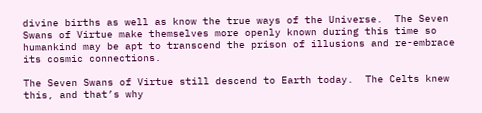divine births as well as know the true ways of the Universe.  The Seven Swans of Virtue make themselves more openly known during this time so humankind may be apt to transcend the prison of illusions and re-embrace its cosmic connections.

The Seven Swans of Virtue still descend to Earth today.  The Celts knew this, and that’s why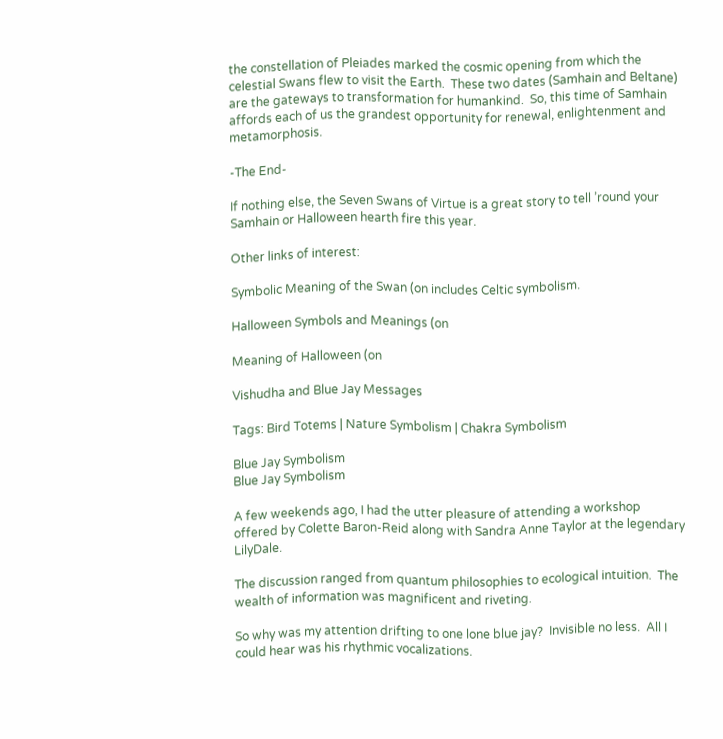the constellation of Pleiades marked the cosmic opening from which the celestial Swans flew to visit the Earth.  These two dates (Samhain and Beltane) are the gateways to transformation for humankind.  So, this time of Samhain affords each of us the grandest opportunity for renewal, enlightenment and metamorphosis.

-The End-

If nothing else, the Seven Swans of Virtue is a great story to tell ’round your Samhain or Halloween hearth fire this year.

Other links of interest:

Symbolic Meaning of the Swan (on includes Celtic symbolism.

Halloween Symbols and Meanings (on

Meaning of Halloween (on

Vishudha and Blue Jay Messages

Tags: Bird Totems | Nature Symbolism | Chakra Symbolism

Blue Jay Symbolism
Blue Jay Symbolism

A few weekends ago, I had the utter pleasure of attending a workshop offered by Colette Baron-Reid along with Sandra Anne Taylor at the legendary LilyDale.

The discussion ranged from quantum philosophies to ecological intuition.  The wealth of information was magnificent and riveting.

So why was my attention drifting to one lone blue jay?  Invisible no less.  All I could hear was his rhythmic vocalizations.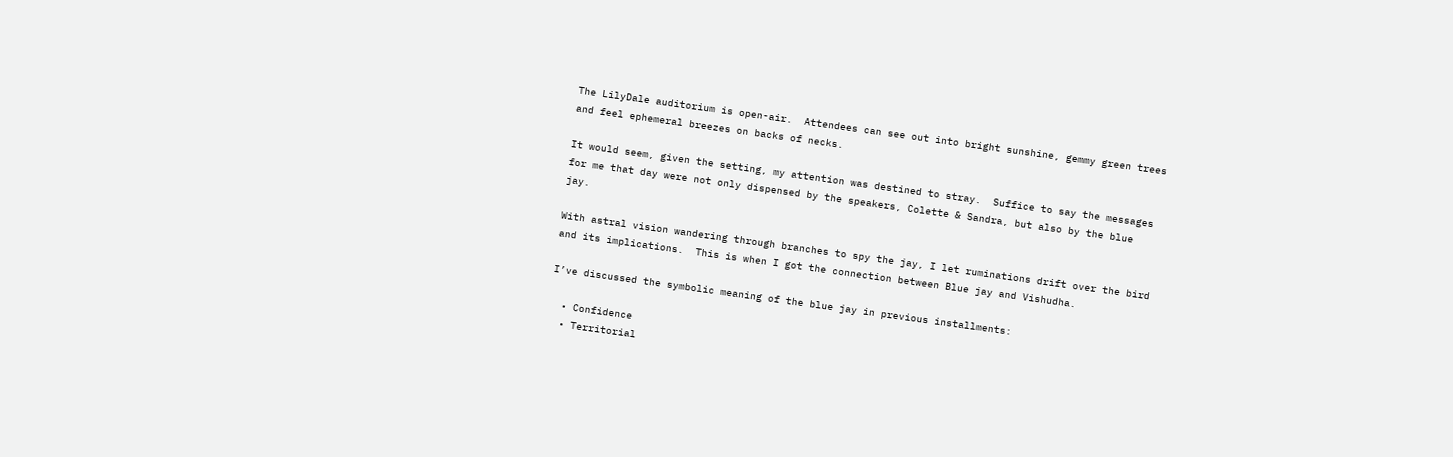The LilyDale auditorium is open-air.  Attendees can see out into bright sunshine, gemmy green trees and feel ephemeral breezes on backs of necks.

It would seem, given the setting, my attention was destined to stray.  Suffice to say the messages for me that day were not only dispensed by the speakers, Colette & Sandra, but also by the blue jay.

With astral vision wandering through branches to spy the jay, I let ruminations drift over the bird and its implications.  This is when I got the connection between Blue jay and Vishudha.

I’ve discussed the symbolic meaning of the blue jay in previous installments:

  • Confidence
  • Territorial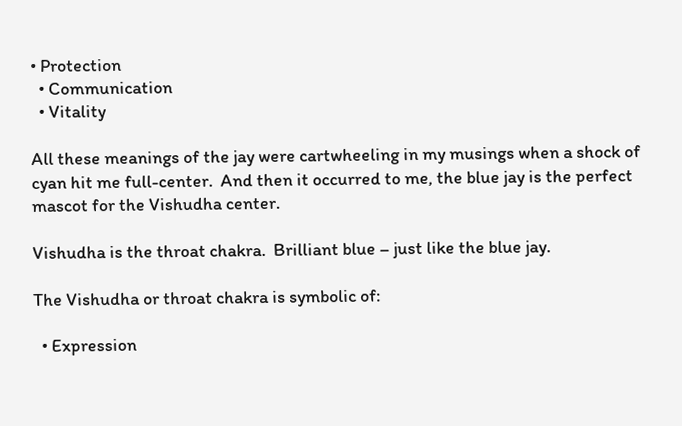• Protection
  • Communication
  • Vitality

All these meanings of the jay were cartwheeling in my musings when a shock of cyan hit me full-center.  And then it occurred to me, the blue jay is the perfect mascot for the Vishudha center.

Vishudha is the throat chakra.  Brilliant blue – just like the blue jay.

The Vishudha or throat chakra is symbolic of:

  • Expression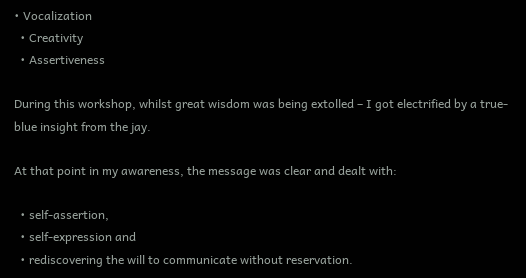• Vocalization
  • Creativity
  • Assertiveness

During this workshop, whilst great wisdom was being extolled – I got electrified by a true-blue insight from the jay.

At that point in my awareness, the message was clear and dealt with:

  • self-assertion,
  • self-expression and
  • rediscovering the will to communicate without reservation.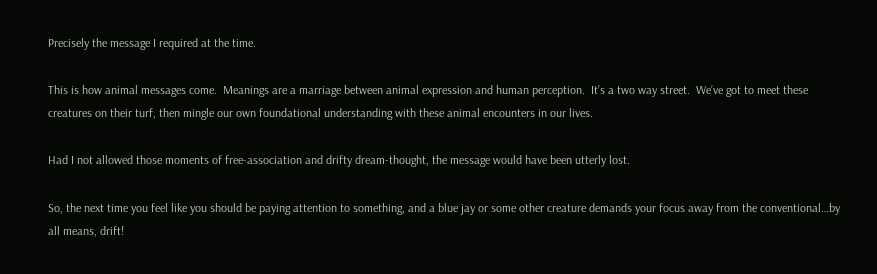Precisely the message I required at the time.

This is how animal messages come.  Meanings are a marriage between animal expression and human perception.  It’s a two way street.  We’ve got to meet these creatures on their turf, then mingle our own foundational understanding with these animal encounters in our lives.

Had I not allowed those moments of free-association and drifty dream-thought, the message would have been utterly lost.

So, the next time you feel like you should be paying attention to something, and a blue jay or some other creature demands your focus away from the conventional…by all means, drift!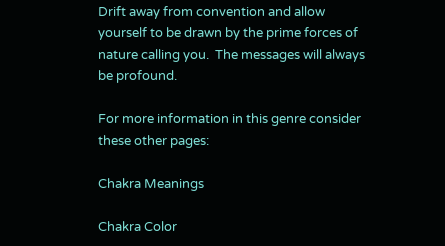Drift away from convention and allow yourself to be drawn by the prime forces of nature calling you.  The messages will always be profound.

For more information in this genre consider these other pages:

Chakra Meanings

Chakra Color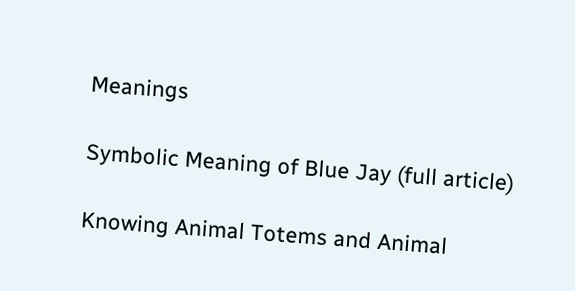Meanings

Symbolic Meaning of Blue Jay (full article)

Knowing Animal Totems and Animal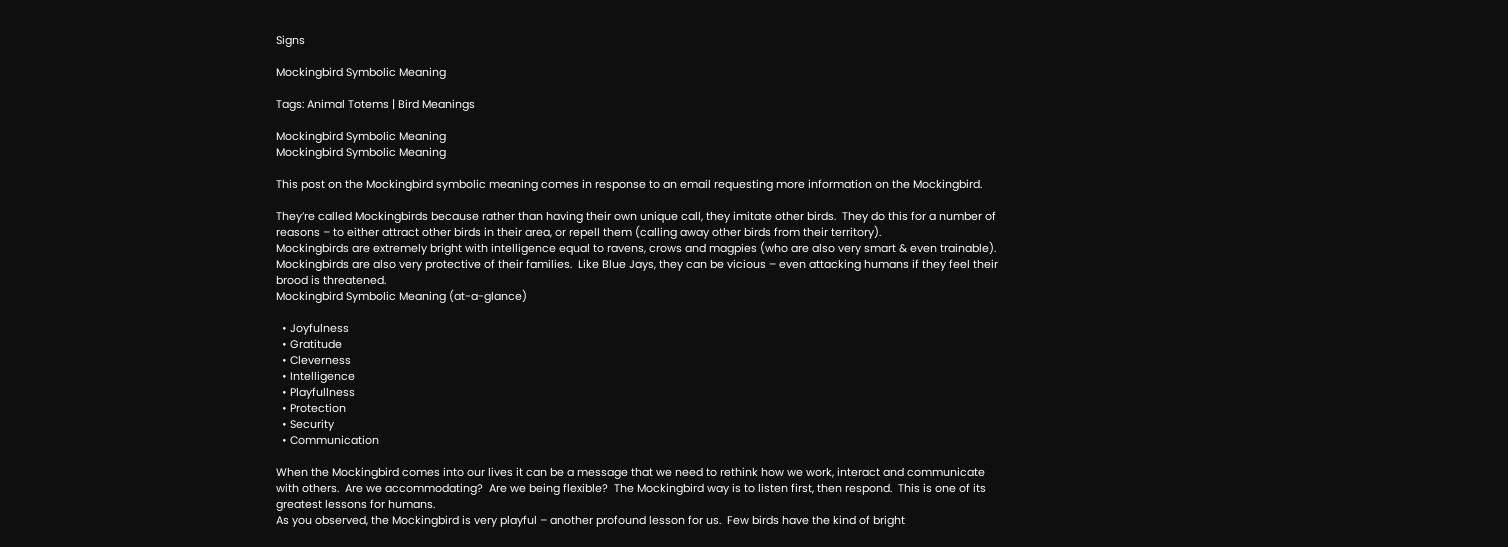Signs

Mockingbird Symbolic Meaning

Tags: Animal Totems | Bird Meanings

Mockingbird Symbolic Meaning
Mockingbird Symbolic Meaning

This post on the Mockingbird symbolic meaning comes in response to an email requesting more information on the Mockingbird.

They’re called Mockingbirds because rather than having their own unique call, they imitate other birds.  They do this for a number of reasons – to either attract other birds in their area, or repell them (calling away other birds from their territory).
Mockingbirds are extremely bright with intelligence equal to ravens, crows and magpies (who are also very smart & even trainable).
Mockingbirds are also very protective of their families.  Like Blue Jays, they can be vicious – even attacking humans if they feel their brood is threatened.
Mockingbird Symbolic Meaning (at-a-glance)

  • Joyfulness
  • Gratitude
  • Cleverness
  • Intelligence
  • Playfullness
  • Protection
  • Security
  • Communication

When the Mockingbird comes into our lives it can be a message that we need to rethink how we work, interact and communicate with others.  Are we accommodating?  Are we being flexible?  The Mockingbird way is to listen first, then respond.  This is one of its greatest lessons for humans.
As you observed, the Mockingbird is very playful – another profound lesson for us.  Few birds have the kind of bright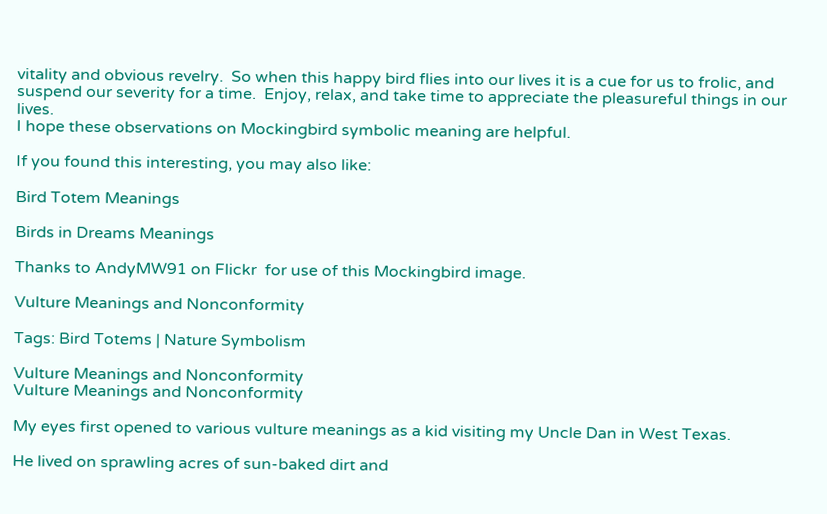vitality and obvious revelry.  So when this happy bird flies into our lives it is a cue for us to frolic, and suspend our severity for a time.  Enjoy, relax, and take time to appreciate the pleasureful things in our lives.
I hope these observations on Mockingbird symbolic meaning are helpful.

If you found this interesting, you may also like:

Bird Totem Meanings

Birds in Dreams Meanings

Thanks to AndyMW91 on Flickr  for use of this Mockingbird image.

Vulture Meanings and Nonconformity

Tags: Bird Totems | Nature Symbolism

Vulture Meanings and Nonconformity
Vulture Meanings and Nonconformity

My eyes first opened to various vulture meanings as a kid visiting my Uncle Dan in West Texas.

He lived on sprawling acres of sun-baked dirt and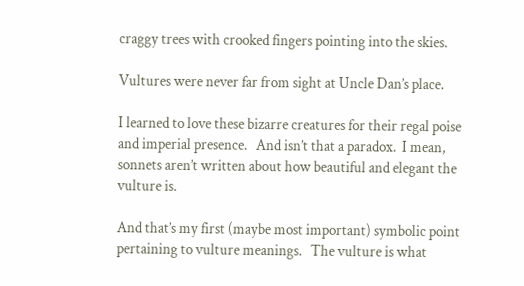craggy trees with crooked fingers pointing into the skies.

Vultures were never far from sight at Uncle Dan’s place.

I learned to love these bizarre creatures for their regal poise and imperial presence.   And isn’t that a paradox.  I mean, sonnets aren’t written about how beautiful and elegant the vulture is.

And that’s my first (maybe most important) symbolic point pertaining to vulture meanings.   The vulture is what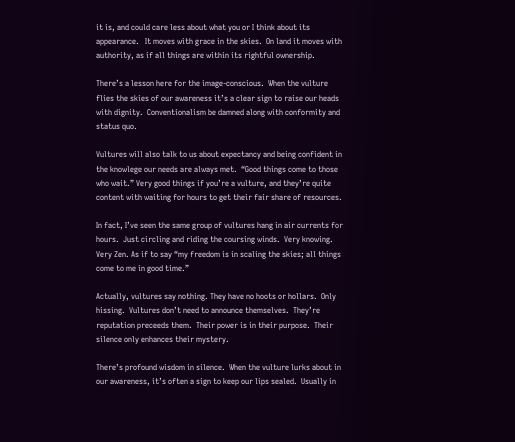it is, and could care less about what you or I think about its appearance.   It moves with grace in the skies.  On land it moves with authority, as if all things are within its rightful ownership.

There’s a lesson here for the image-conscious.  When the vulture flies the skies of our awareness it’s a clear sign to raise our heads with dignity.  Conventionalism be damned along with conformity and status quo.

Vultures will also talk to us about expectancy and being confident in the knowlege our needs are always met.  “Good things come to those who wait.” Very good things if you’re a vulture, and they’re quite content with waiting for hours to get their fair share of resources.

In fact, I’ve seen the same group of vultures hang in air currents for hours.  Just circling and riding the coursing winds.  Very knowing. Very Zen. As if to say “my freedom is in scaling the skies; all things come to me in good time.”

Actually, vultures say nothing. They have no hoots or hollars.  Only hissing.  Vultures don’t need to announce themselves.  They’re reputation preceeds them.  Their power is in their purpose.  Their silence only enhances their mystery.

There’s profound wisdom in silence.  When the vulture lurks about in our awareness, it’s often a sign to keep our lips sealed.  Usually in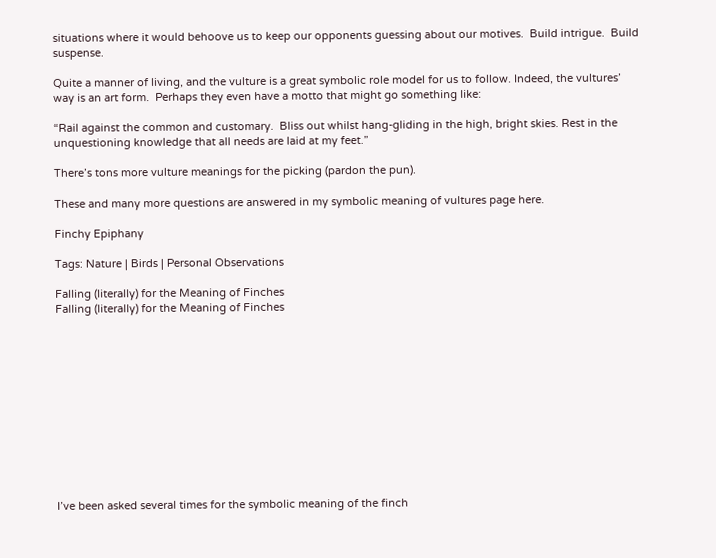situations where it would behoove us to keep our opponents guessing about our motives.  Build intrigue.  Build suspense.

Quite a manner of living, and the vulture is a great symbolic role model for us to follow. Indeed, the vultures’ way is an art form.  Perhaps they even have a motto that might go something like:

“Rail against the common and customary.  Bliss out whilst hang-gliding in the high, bright skies. Rest in the unquestioning knowledge that all needs are laid at my feet.”

There’s tons more vulture meanings for the picking (pardon the pun).

These and many more questions are answered in my symbolic meaning of vultures page here.

Finchy Epiphany

Tags: Nature | Birds | Personal Observations

Falling (literally) for the Meaning of Finches
Falling (literally) for the Meaning of Finches












I’ve been asked several times for the symbolic meaning of the finch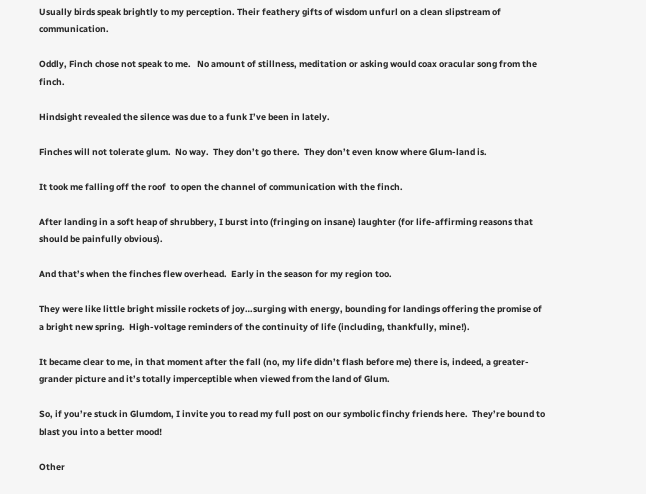Usually birds speak brightly to my perception. Their feathery gifts of wisdom unfurl on a clean slipstream of communication.

Oddly, Finch chose not speak to me.   No amount of stillness, meditation or asking would coax oracular song from the finch.

Hindsight revealed the silence was due to a funk I’ve been in lately.

Finches will not tolerate glum.  No way.  They don’t go there.  They don’t even know where Glum-land is.

It took me falling off the roof  to open the channel of communication with the finch.

After landing in a soft heap of shrubbery, I burst into (fringing on insane) laughter (for life-affirming reasons that should be painfully obvious).

And that’s when the finches flew overhead.  Early in the season for my region too.

They were like little bright missile rockets of joy…surging with energy, bounding for landings offering the promise of a bright new spring.  High-voltage reminders of the continuity of life (including, thankfully, mine!).

It became clear to me, in that moment after the fall (no, my life didn’t flash before me) there is, indeed, a greater-grander picture and it’s totally imperceptible when viewed from the land of Glum.

So, if you’re stuck in Glumdom, I invite you to read my full post on our symbolic finchy friends here.  They’re bound to blast you into a better mood!

Other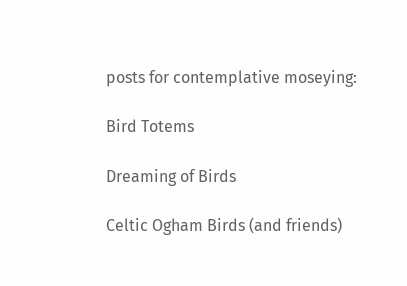posts for contemplative moseying:

Bird Totems

Dreaming of Birds

Celtic Ogham Birds (and friends)